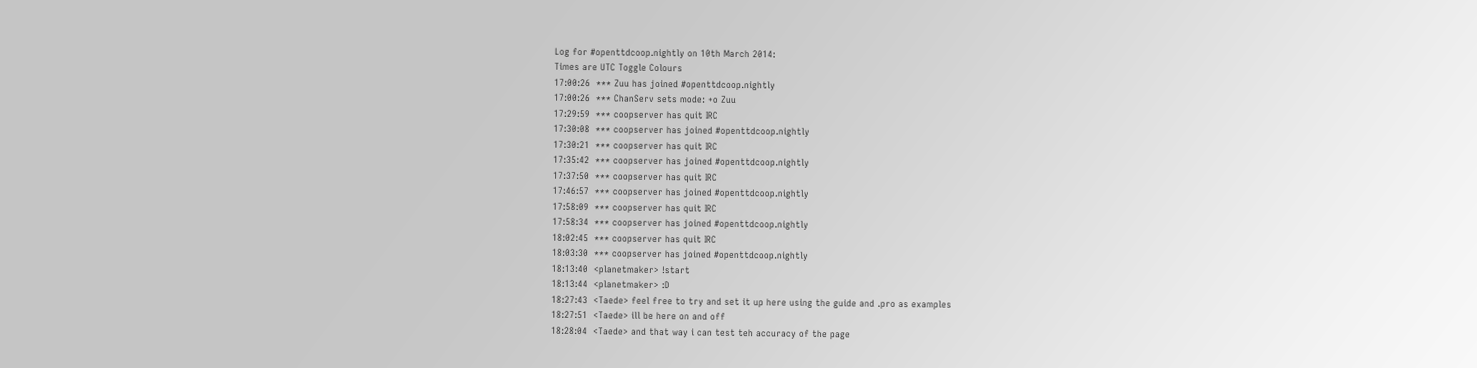Log for #openttdcoop.nightly on 10th March 2014:
Times are UTC Toggle Colours
17:00:26  *** Zuu has joined #openttdcoop.nightly
17:00:26  *** ChanServ sets mode: +o Zuu
17:29:59  *** coopserver has quit IRC
17:30:08  *** coopserver has joined #openttdcoop.nightly
17:30:21  *** coopserver has quit IRC
17:35:42  *** coopserver has joined #openttdcoop.nightly
17:37:50  *** coopserver has quit IRC
17:46:57  *** coopserver has joined #openttdcoop.nightly
17:58:09  *** coopserver has quit IRC
17:58:34  *** coopserver has joined #openttdcoop.nightly
18:02:45  *** coopserver has quit IRC
18:03:30  *** coopserver has joined #openttdcoop.nightly
18:13:40  <planetmaker> !start
18:13:44  <planetmaker> :D
18:27:43  <Taede> feel free to try and set it up here using the guide and .pro as examples
18:27:51  <Taede> ill be here on and off
18:28:04  <Taede> and that way i can test teh accuracy of the page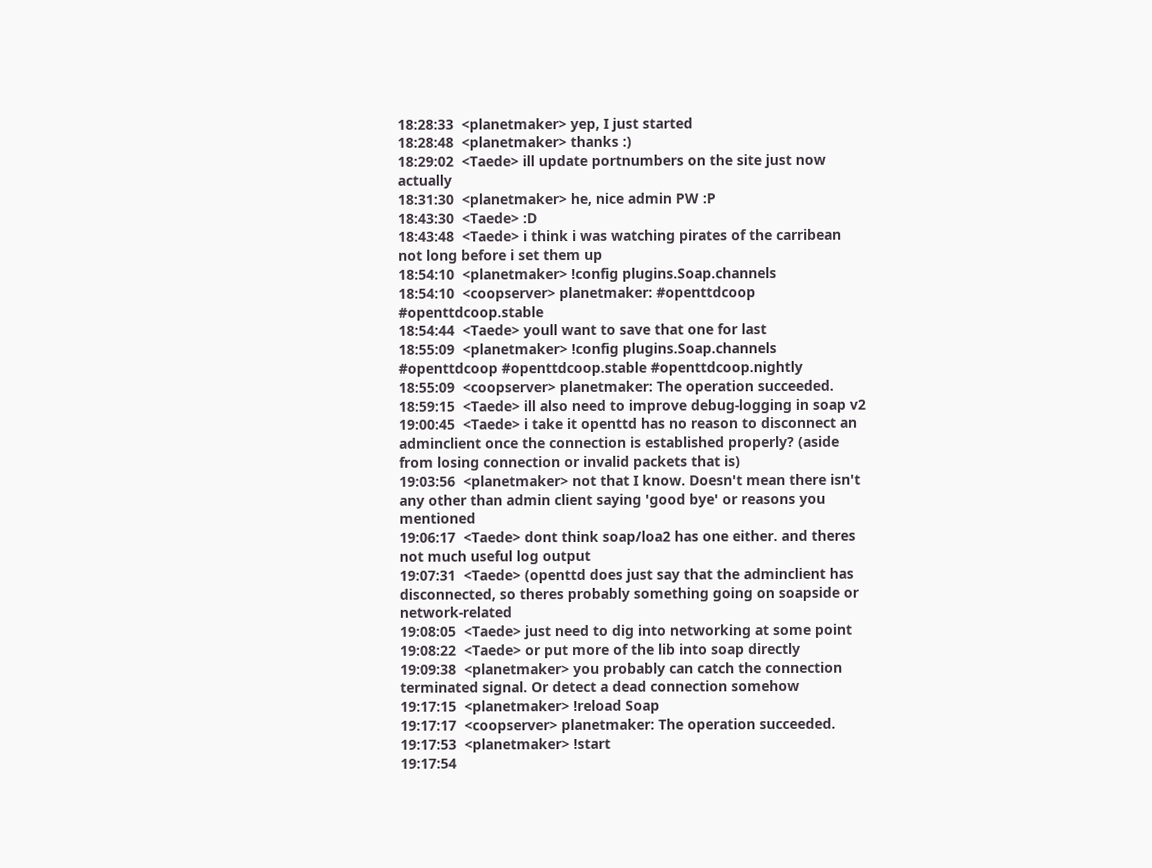18:28:33  <planetmaker> yep, I just started
18:28:48  <planetmaker> thanks :)
18:29:02  <Taede> ill update portnumbers on the site just now actually
18:31:30  <planetmaker> he, nice admin PW :P
18:43:30  <Taede> :D
18:43:48  <Taede> i think i was watching pirates of the carribean not long before i set them up
18:54:10  <planetmaker> !config plugins.Soap.channels
18:54:10  <coopserver> planetmaker: #openttdcoop #openttdcoop.stable
18:54:44  <Taede> youll want to save that one for last
18:55:09  <planetmaker> !config plugins.Soap.channels #openttdcoop #openttdcoop.stable #openttdcoop.nightly
18:55:09  <coopserver> planetmaker: The operation succeeded.
18:59:15  <Taede> ill also need to improve debug-logging in soap v2
19:00:45  <Taede> i take it openttd has no reason to disconnect an adminclient once the connection is established properly? (aside from losing connection or invalid packets that is)
19:03:56  <planetmaker> not that I know. Doesn't mean there isn't any other than admin client saying 'good bye' or reasons you mentioned
19:06:17  <Taede> dont think soap/loa2 has one either. and theres not much useful log output
19:07:31  <Taede> (openttd does just say that the adminclient has disconnected, so theres probably something going on soapside or network-related
19:08:05  <Taede> just need to dig into networking at some point
19:08:22  <Taede> or put more of the lib into soap directly
19:09:38  <planetmaker> you probably can catch the connection terminated signal. Or detect a dead connection somehow
19:17:15  <planetmaker> !reload Soap
19:17:17  <coopserver> planetmaker: The operation succeeded.
19:17:53  <planetmaker> !start
19:17:54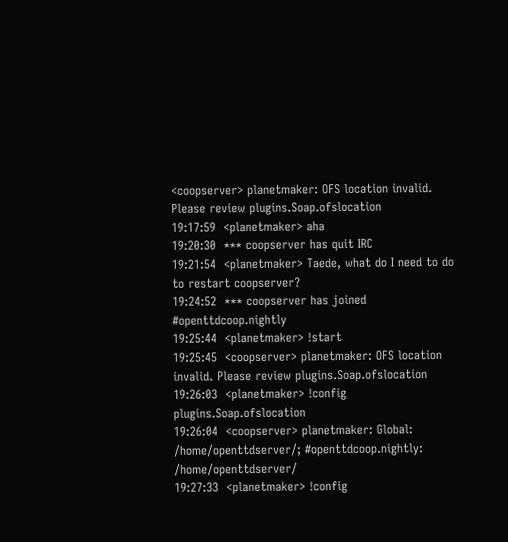<coopserver> planetmaker: OFS location invalid. Please review plugins.Soap.ofslocation
19:17:59  <planetmaker> aha
19:20:30  *** coopserver has quit IRC
19:21:54  <planetmaker> Taede, what do I need to do to restart coopserver?
19:24:52  *** coopserver has joined #openttdcoop.nightly
19:25:44  <planetmaker> !start
19:25:45  <coopserver> planetmaker: OFS location invalid. Please review plugins.Soap.ofslocation
19:26:03  <planetmaker> !config plugins.Soap.ofslocation
19:26:04  <coopserver> planetmaker: Global: /home/openttdserver/; #openttdcoop.nightly: /home/openttdserver/
19:27:33  <planetmaker> !config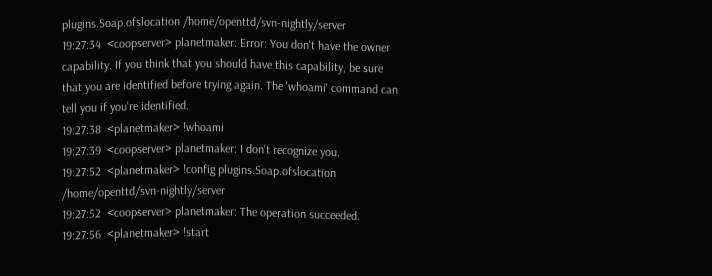plugins.Soap.ofslocation /home/openttd/svn-nightly/server
19:27:34  <coopserver> planetmaker: Error: You don't have the owner capability. If you think that you should have this capability, be sure that you are identified before trying again. The 'whoami' command can tell you if you're identified.
19:27:38  <planetmaker> !whoami
19:27:39  <coopserver> planetmaker: I don't recognize you.
19:27:52  <planetmaker> !config plugins.Soap.ofslocation /home/openttd/svn-nightly/server
19:27:52  <coopserver> planetmaker: The operation succeeded.
19:27:56  <planetmaker> !start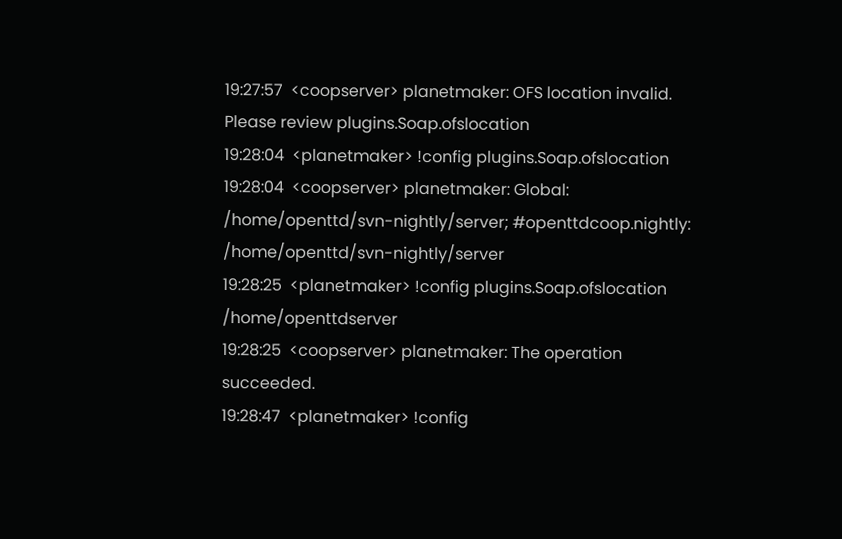19:27:57  <coopserver> planetmaker: OFS location invalid. Please review plugins.Soap.ofslocation
19:28:04  <planetmaker> !config plugins.Soap.ofslocation
19:28:04  <coopserver> planetmaker: Global: /home/openttd/svn-nightly/server; #openttdcoop.nightly: /home/openttd/svn-nightly/server
19:28:25  <planetmaker> !config plugins.Soap.ofslocation /home/openttdserver
19:28:25  <coopserver> planetmaker: The operation succeeded.
19:28:47  <planetmaker> !config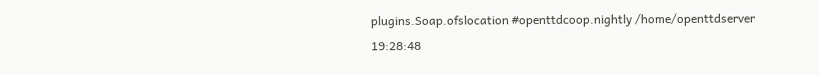plugins.Soap.ofslocation #openttdcoop.nightly /home/openttdserver
19:28:48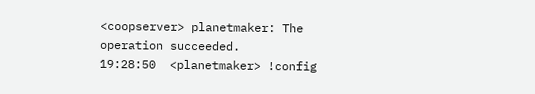<coopserver> planetmaker: The operation succeeded.
19:28:50  <planetmaker> !config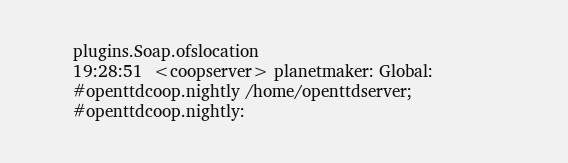plugins.Soap.ofslocation
19:28:51  <coopserver> planetmaker: Global: #openttdcoop.nightly /home/openttdserver; #openttdcoop.nightly: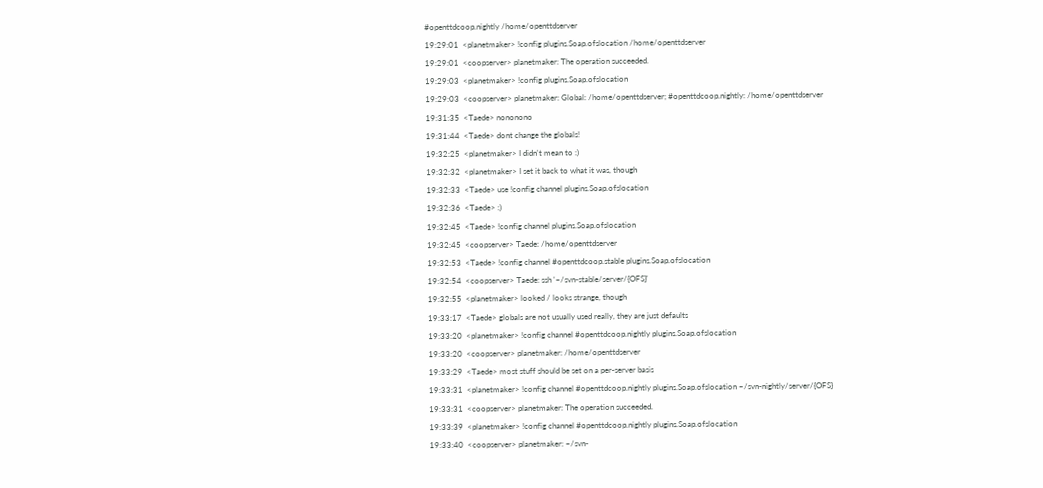#openttdcoop.nightly /home/openttdserver
19:29:01  <planetmaker> !config plugins.Soap.ofslocation /home/openttdserver
19:29:01  <coopserver> planetmaker: The operation succeeded.
19:29:03  <planetmaker> !config plugins.Soap.ofslocation
19:29:03  <coopserver> planetmaker: Global: /home/openttdserver; #openttdcoop.nightly: /home/openttdserver
19:31:35  <Taede> nononono
19:31:44  <Taede> dont change the globals!
19:32:25  <planetmaker> I didn't mean to :)
19:32:32  <planetmaker> I set it back to what it was, though
19:32:33  <Taede> use !config channel plugins.Soap.ofslocation
19:32:36  <Taede> :)
19:32:45  <Taede> !config channel plugins.Soap.ofslocation
19:32:45  <coopserver> Taede: /home/openttdserver
19:32:53  <Taede> !config channel #openttdcoop.stable plugins.Soap.ofslocation
19:32:54  <coopserver> Taede: ssh '~/svn-stable/server/{OFS}'
19:32:55  <planetmaker> looked / looks strange, though
19:33:17  <Taede> globals are not usually used really, they are just defaults
19:33:20  <planetmaker> !config channel #openttdcoop.nightly plugins.Soap.ofslocation
19:33:20  <coopserver> planetmaker: /home/openttdserver
19:33:29  <Taede> most stuff should be set on a per-server basis
19:33:31  <planetmaker> !config channel #openttdcoop.nightly plugins.Soap.ofslocation ~/svn-nightly/server/{OFS}
19:33:31  <coopserver> planetmaker: The operation succeeded.
19:33:39  <planetmaker> !config channel #openttdcoop.nightly plugins.Soap.ofslocation
19:33:40  <coopserver> planetmaker: ~/svn-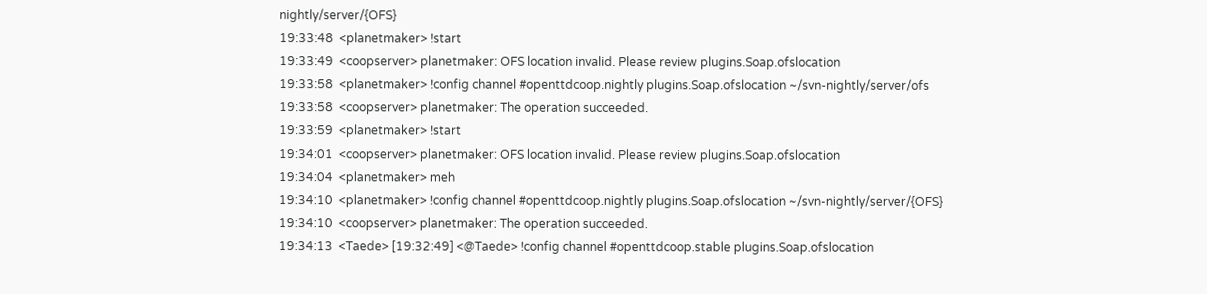nightly/server/{OFS}
19:33:48  <planetmaker> !start
19:33:49  <coopserver> planetmaker: OFS location invalid. Please review plugins.Soap.ofslocation
19:33:58  <planetmaker> !config channel #openttdcoop.nightly plugins.Soap.ofslocation ~/svn-nightly/server/ofs
19:33:58  <coopserver> planetmaker: The operation succeeded.
19:33:59  <planetmaker> !start
19:34:01  <coopserver> planetmaker: OFS location invalid. Please review plugins.Soap.ofslocation
19:34:04  <planetmaker> meh
19:34:10  <planetmaker> !config channel #openttdcoop.nightly plugins.Soap.ofslocation ~/svn-nightly/server/{OFS}
19:34:10  <coopserver> planetmaker: The operation succeeded.
19:34:13  <Taede> [19:32:49] <@Taede> !config channel #openttdcoop.stable plugins.Soap.ofslocation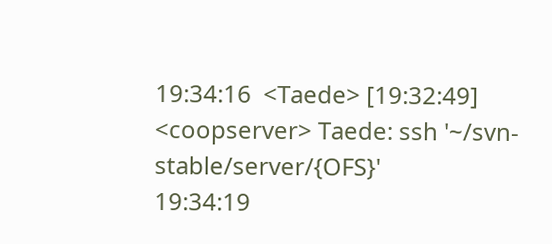19:34:16  <Taede> [19:32:49] <coopserver> Taede: ssh '~/svn-stable/server/{OFS}'
19:34:19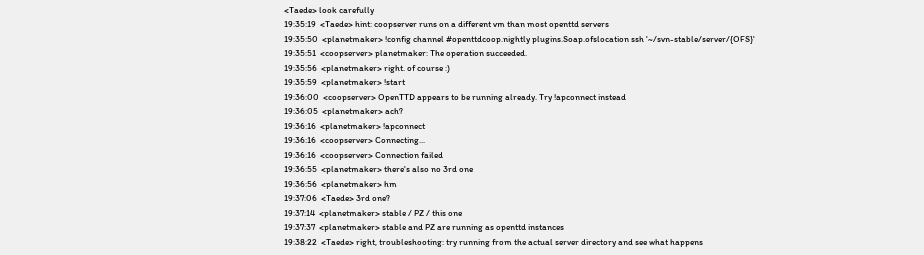<Taede> look carefully
19:35:19  <Taede> hint: coopserver runs on a different vm than most openttd servers
19:35:50  <planetmaker> !config channel #openttdcoop.nightly plugins.Soap.ofslocation ssh '~/svn-stable/server/{OFS}'
19:35:51  <coopserver> planetmaker: The operation succeeded.
19:35:56  <planetmaker> right. of course :)
19:35:59  <planetmaker> !start
19:36:00  <coopserver> OpenTTD appears to be running already. Try !apconnect instead
19:36:05  <planetmaker> ach?
19:36:16  <planetmaker> !apconnect
19:36:16  <coopserver> Connecting...
19:36:16  <coopserver> Connection failed
19:36:55  <planetmaker> there's also no 3rd one
19:36:56  <planetmaker> hm
19:37:06  <Taede> 3rd one?
19:37:14  <planetmaker> stable / PZ / this one
19:37:37  <planetmaker> stable and PZ are running as openttd instances
19:38:22  <Taede> right, troubleshooting: try running from the actual server directory and see what happens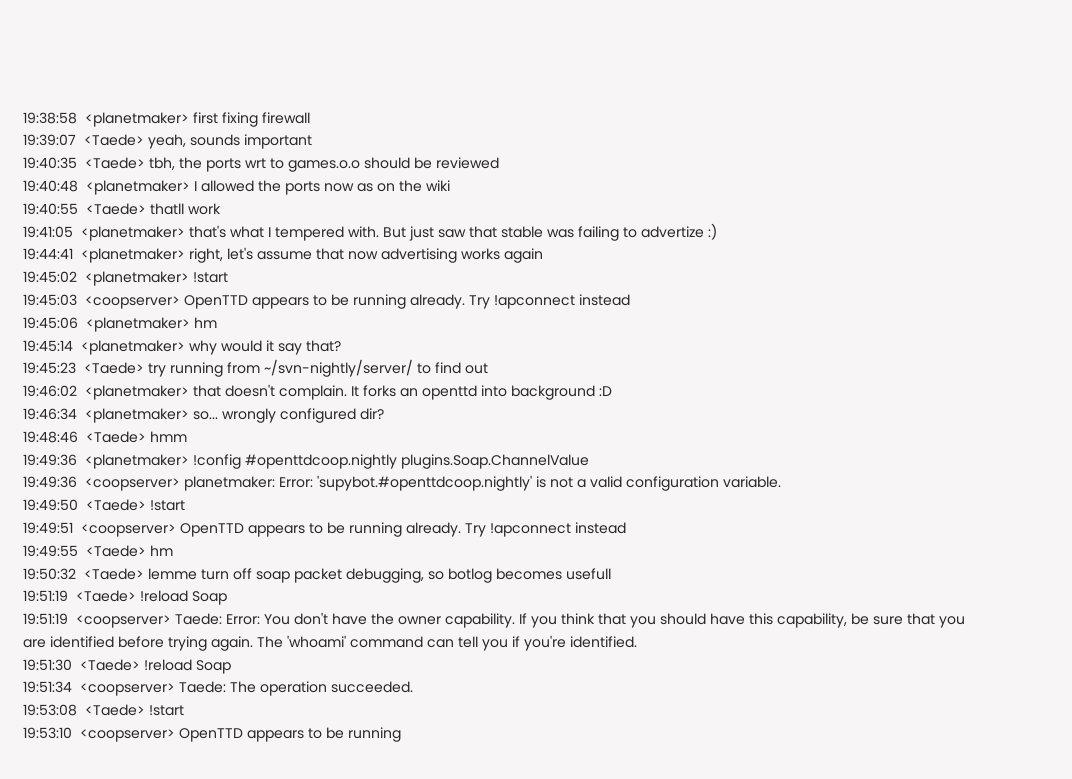19:38:58  <planetmaker> first fixing firewall
19:39:07  <Taede> yeah, sounds important
19:40:35  <Taede> tbh, the ports wrt to games.o.o should be reviewed
19:40:48  <planetmaker> I allowed the ports now as on the wiki
19:40:55  <Taede> thatll work
19:41:05  <planetmaker> that's what I tempered with. But just saw that stable was failing to advertize :)
19:44:41  <planetmaker> right, let's assume that now advertising works again
19:45:02  <planetmaker> !start
19:45:03  <coopserver> OpenTTD appears to be running already. Try !apconnect instead
19:45:06  <planetmaker> hm
19:45:14  <planetmaker> why would it say that?
19:45:23  <Taede> try running from ~/svn-nightly/server/ to find out
19:46:02  <planetmaker> that doesn't complain. It forks an openttd into background :D
19:46:34  <planetmaker> so... wrongly configured dir?
19:48:46  <Taede> hmm
19:49:36  <planetmaker> !config #openttdcoop.nightly plugins.Soap.ChannelValue
19:49:36  <coopserver> planetmaker: Error: 'supybot.#openttdcoop.nightly' is not a valid configuration variable.
19:49:50  <Taede> !start
19:49:51  <coopserver> OpenTTD appears to be running already. Try !apconnect instead
19:49:55  <Taede> hm
19:50:32  <Taede> lemme turn off soap packet debugging, so botlog becomes usefull
19:51:19  <Taede> !reload Soap
19:51:19  <coopserver> Taede: Error: You don't have the owner capability. If you think that you should have this capability, be sure that you are identified before trying again. The 'whoami' command can tell you if you're identified.
19:51:30  <Taede> !reload Soap
19:51:34  <coopserver> Taede: The operation succeeded.
19:53:08  <Taede> !start
19:53:10  <coopserver> OpenTTD appears to be running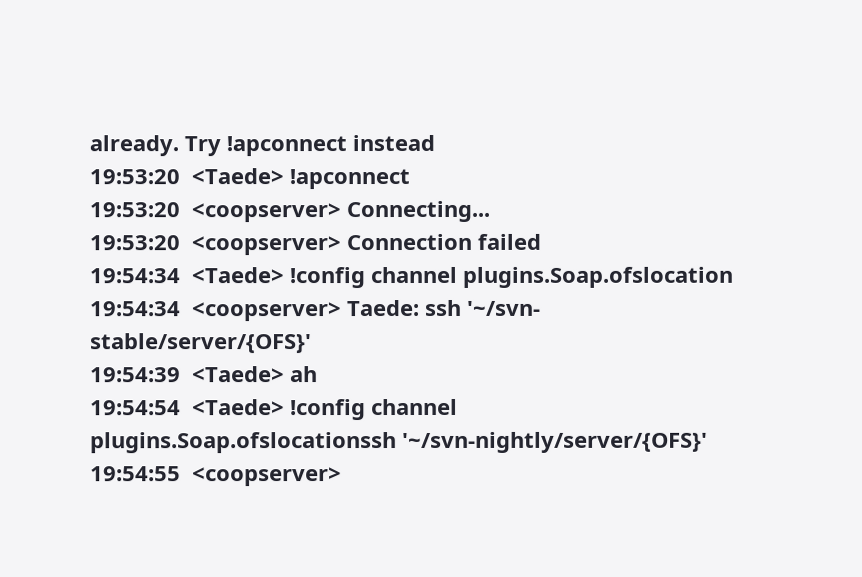already. Try !apconnect instead
19:53:20  <Taede> !apconnect
19:53:20  <coopserver> Connecting...
19:53:20  <coopserver> Connection failed
19:54:34  <Taede> !config channel plugins.Soap.ofslocation
19:54:34  <coopserver> Taede: ssh '~/svn-stable/server/{OFS}'
19:54:39  <Taede> ah
19:54:54  <Taede> !config channel plugins.Soap.ofslocationssh '~/svn-nightly/server/{OFS}'
19:54:55  <coopserver>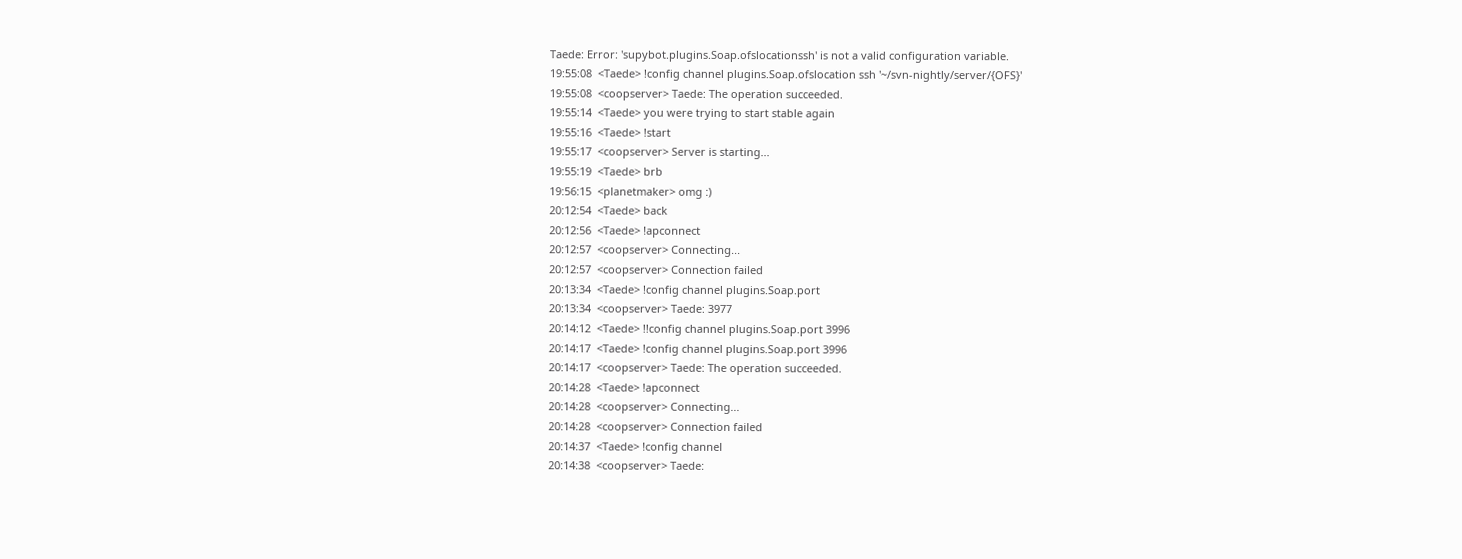Taede: Error: 'supybot.plugins.Soap.ofslocationssh' is not a valid configuration variable.
19:55:08  <Taede> !config channel plugins.Soap.ofslocation ssh '~/svn-nightly/server/{OFS}'
19:55:08  <coopserver> Taede: The operation succeeded.
19:55:14  <Taede> you were trying to start stable again
19:55:16  <Taede> !start
19:55:17  <coopserver> Server is starting...
19:55:19  <Taede> brb
19:56:15  <planetmaker> omg :)
20:12:54  <Taede> back
20:12:56  <Taede> !apconnect
20:12:57  <coopserver> Connecting...
20:12:57  <coopserver> Connection failed
20:13:34  <Taede> !config channel plugins.Soap.port
20:13:34  <coopserver> Taede: 3977
20:14:12  <Taede> !!config channel plugins.Soap.port 3996
20:14:17  <Taede> !config channel plugins.Soap.port 3996
20:14:17  <coopserver> Taede: The operation succeeded.
20:14:28  <Taede> !apconnect
20:14:28  <coopserver> Connecting...
20:14:28  <coopserver> Connection failed
20:14:37  <Taede> !config channel
20:14:38  <coopserver> Taede: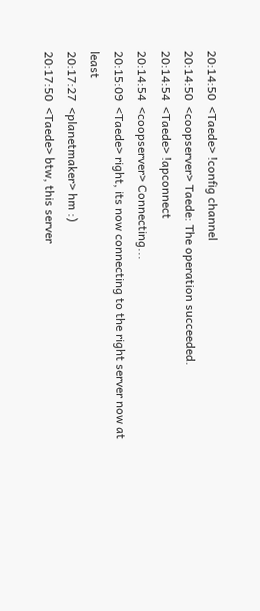20:14:50  <Taede> !config channel
20:14:50  <coopserver> Taede: The operation succeeded.
20:14:54  <Taede> !apconnect
20:14:54  <coopserver> Connecting...
20:15:09  <Taede> right, its now connecting to the right server now at least
20:17:27  <planetmaker> hm :)
20:17:50  <Taede> btw, this server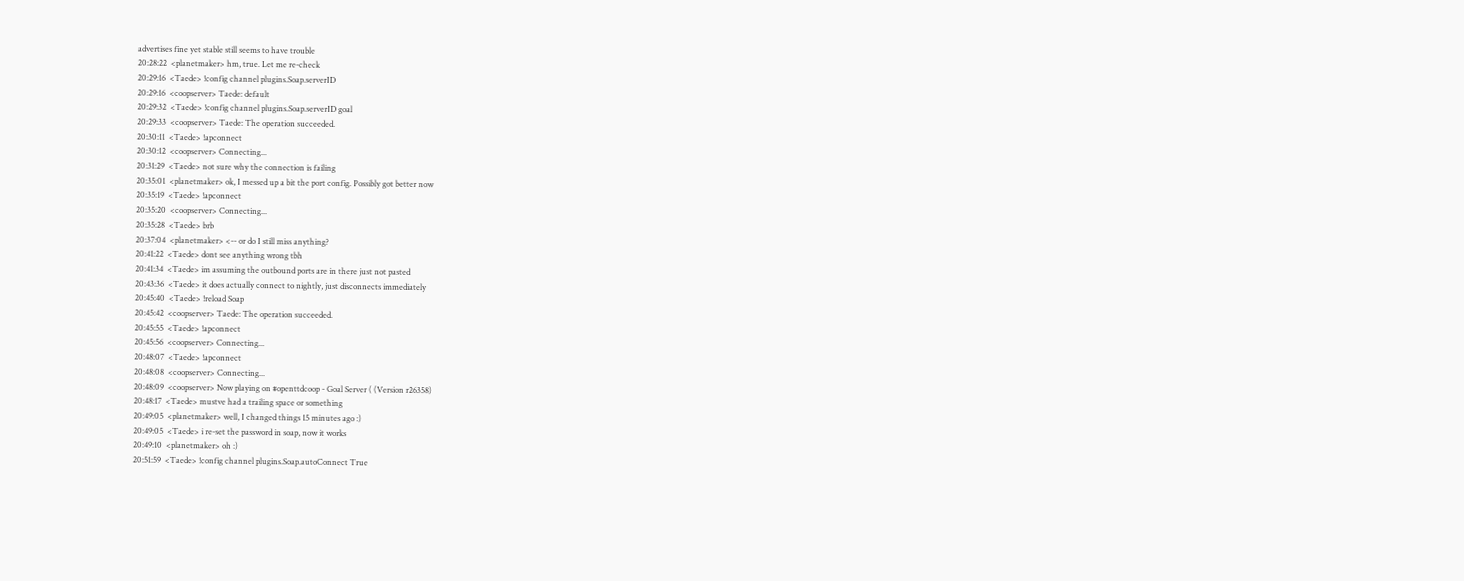advertises fine yet stable still seems to have trouble
20:28:22  <planetmaker> hm, true. Let me re-check
20:29:16  <Taede> !config channel plugins.Soap.serverID
20:29:16  <coopserver> Taede: default
20:29:32  <Taede> !config channel plugins.Soap.serverID goal
20:29:33  <coopserver> Taede: The operation succeeded.
20:30:11  <Taede> !apconnect
20:30:12  <coopserver> Connecting...
20:31:29  <Taede> not sure why the connection is failing
20:35:01  <planetmaker> ok, I messed up a bit the port config. Possibly got better now
20:35:19  <Taede> !apconnect
20:35:20  <coopserver> Connecting...
20:35:28  <Taede> brb
20:37:04  <planetmaker> <-- or do I still miss anything?
20:41:22  <Taede> dont see anything wrong tbh
20:41:34  <Taede> im assuming the outbound ports are in there just not pasted
20:43:36  <Taede> it does actually connect to nightly, just disconnects immediately
20:45:40  <Taede> !reload Soap
20:45:42  <coopserver> Taede: The operation succeeded.
20:45:55  <Taede> !apconnect
20:45:56  <coopserver> Connecting...
20:48:07  <Taede> !apconnect
20:48:08  <coopserver> Connecting...
20:48:09  <coopserver> Now playing on #openttdcoop - Goal Server ( (Version r26358)
20:48:17  <Taede> mustve had a trailing space or something
20:49:05  <planetmaker> well, I changed things 15 minutes ago :)
20:49:05  <Taede> i re-set the password in soap, now it works
20:49:10  <planetmaker> oh :)
20:51:59  <Taede> !config channel plugins.Soap.autoConnect True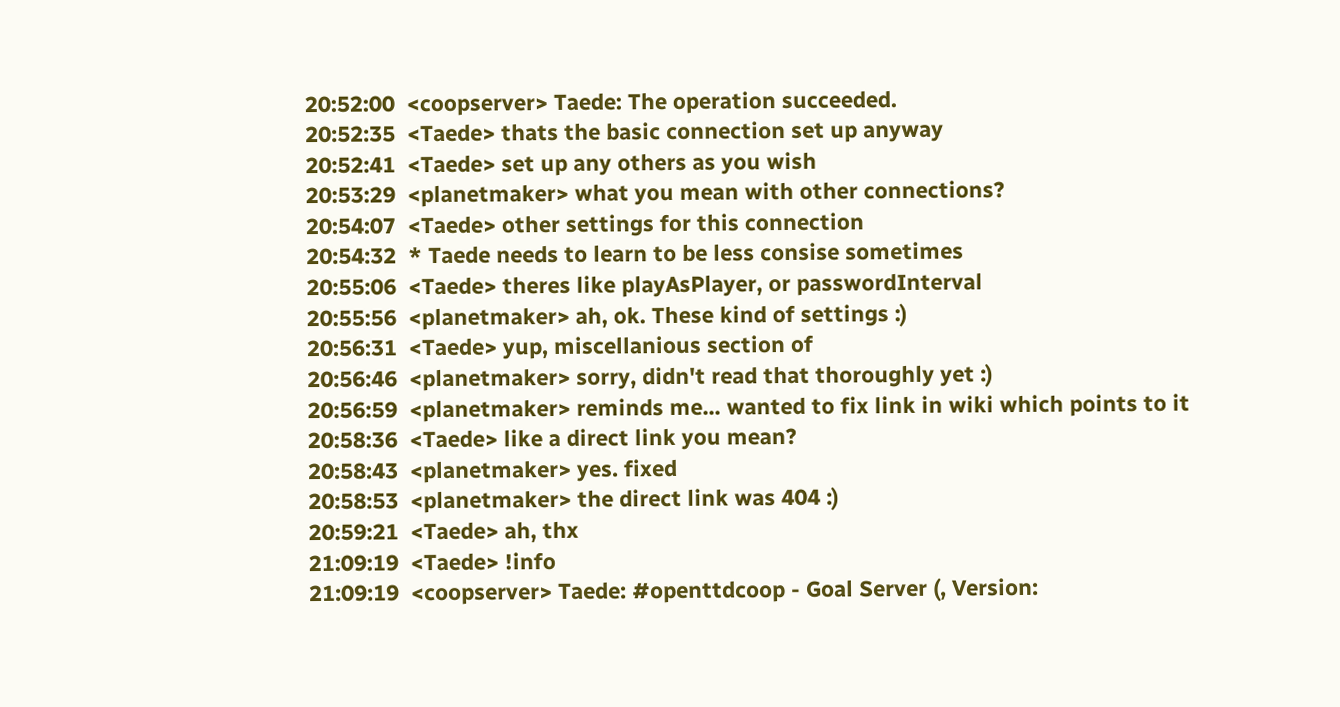20:52:00  <coopserver> Taede: The operation succeeded.
20:52:35  <Taede> thats the basic connection set up anyway
20:52:41  <Taede> set up any others as you wish
20:53:29  <planetmaker> what you mean with other connections?
20:54:07  <Taede> other settings for this connection
20:54:32  * Taede needs to learn to be less consise sometimes
20:55:06  <Taede> theres like playAsPlayer, or passwordInterval
20:55:56  <planetmaker> ah, ok. These kind of settings :)
20:56:31  <Taede> yup, miscellanious section of
20:56:46  <planetmaker> sorry, didn't read that thoroughly yet :)
20:56:59  <planetmaker> reminds me... wanted to fix link in wiki which points to it
20:58:36  <Taede> like a direct link you mean?
20:58:43  <planetmaker> yes. fixed
20:58:53  <planetmaker> the direct link was 404 :)
20:59:21  <Taede> ah, thx
21:09:19  <Taede> !info
21:09:19  <coopserver> Taede: #openttdcoop - Goal Server (, Version: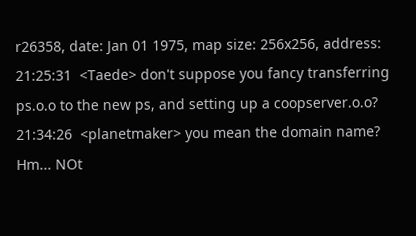r26358, date: Jan 01 1975, map size: 256x256, address:
21:25:31  <Taede> don't suppose you fancy transferring ps.o.o to the new ps, and setting up a coopserver.o.o?
21:34:26  <planetmaker> you mean the domain name? Hm... NOt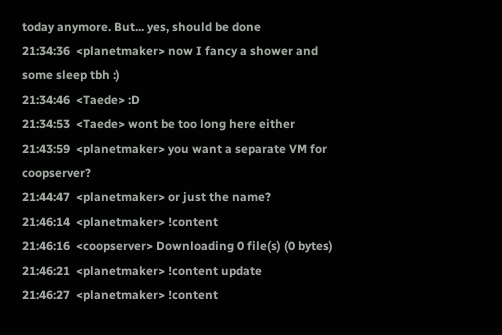today anymore. But... yes, should be done
21:34:36  <planetmaker> now I fancy a shower and some sleep tbh :)
21:34:46  <Taede> :D
21:34:53  <Taede> wont be too long here either
21:43:59  <planetmaker> you want a separate VM for coopserver?
21:44:47  <planetmaker> or just the name?
21:46:14  <planetmaker> !content
21:46:16  <coopserver> Downloading 0 file(s) (0 bytes)
21:46:21  <planetmaker> !content update
21:46:27  <planetmaker> !content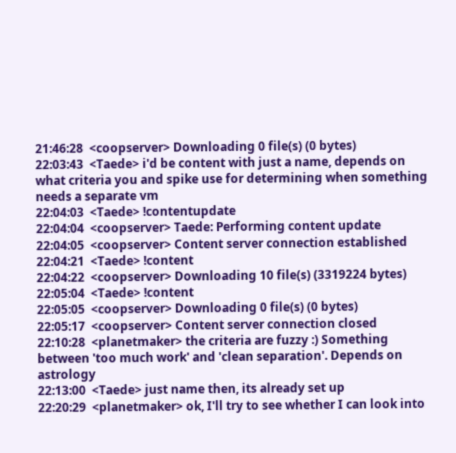21:46:28  <coopserver> Downloading 0 file(s) (0 bytes)
22:03:43  <Taede> i'd be content with just a name, depends on what criteria you and spike use for determining when something needs a separate vm
22:04:03  <Taede> !contentupdate
22:04:04  <coopserver> Taede: Performing content update
22:04:05  <coopserver> Content server connection established
22:04:21  <Taede> !content
22:04:22  <coopserver> Downloading 10 file(s) (3319224 bytes)
22:05:04  <Taede> !content
22:05:05  <coopserver> Downloading 0 file(s) (0 bytes)
22:05:17  <coopserver> Content server connection closed
22:10:28  <planetmaker> the criteria are fuzzy :) Something between 'too much work' and 'clean separation'. Depends on astrology
22:13:00  <Taede> just name then, its already set up
22:20:29  <planetmaker> ok, I'll try to see whether I can look into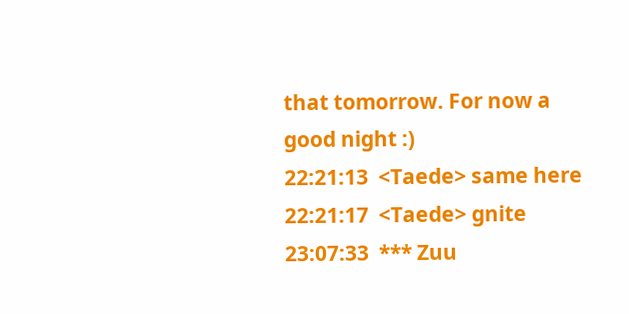that tomorrow. For now a good night :)
22:21:13  <Taede> same here
22:21:17  <Taede> gnite
23:07:33  *** Zuu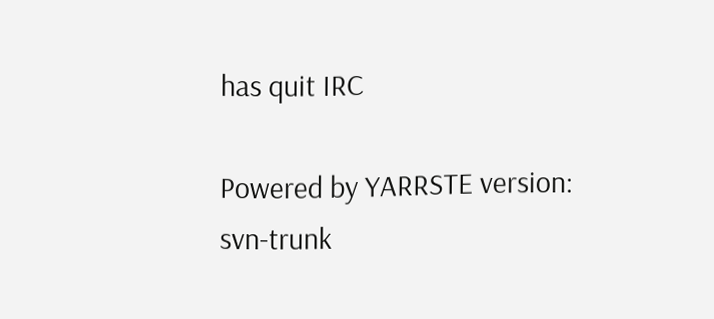has quit IRC

Powered by YARRSTE version: svn-trunk